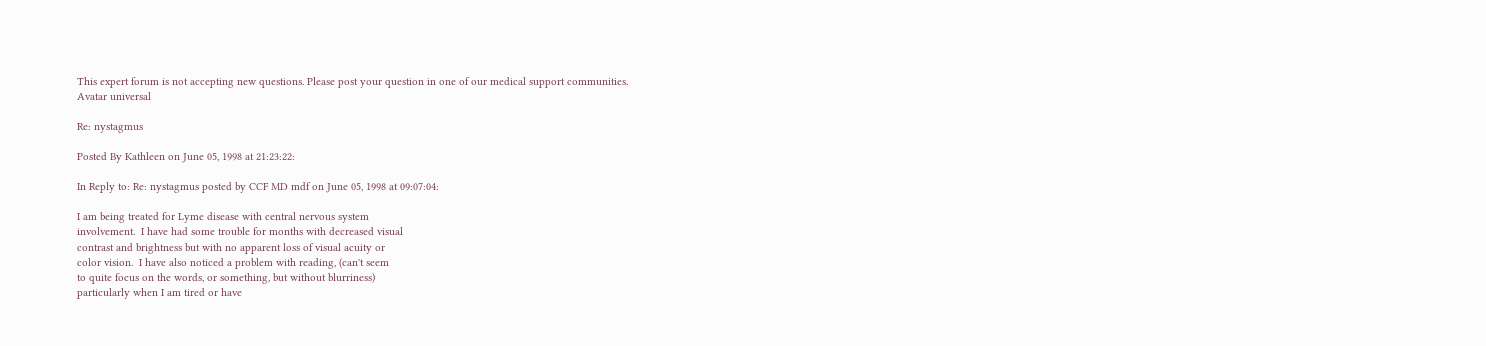This expert forum is not accepting new questions. Please post your question in one of our medical support communities.
Avatar universal

Re: nystagmus

Posted By Kathleen on June 05, 1998 at 21:23:22:

In Reply to: Re: nystagmus posted by CCF MD mdf on June 05, 1998 at 09:07:04:

I am being treated for Lyme disease with central nervous system
involvement.  I have had some trouble for months with decreased visual
contrast and brightness but with no apparent loss of visual acuity or
color vision.  I have also noticed a problem with reading, (can't seem
to quite focus on the words, or something, but without blurriness)
particularly when I am tired or have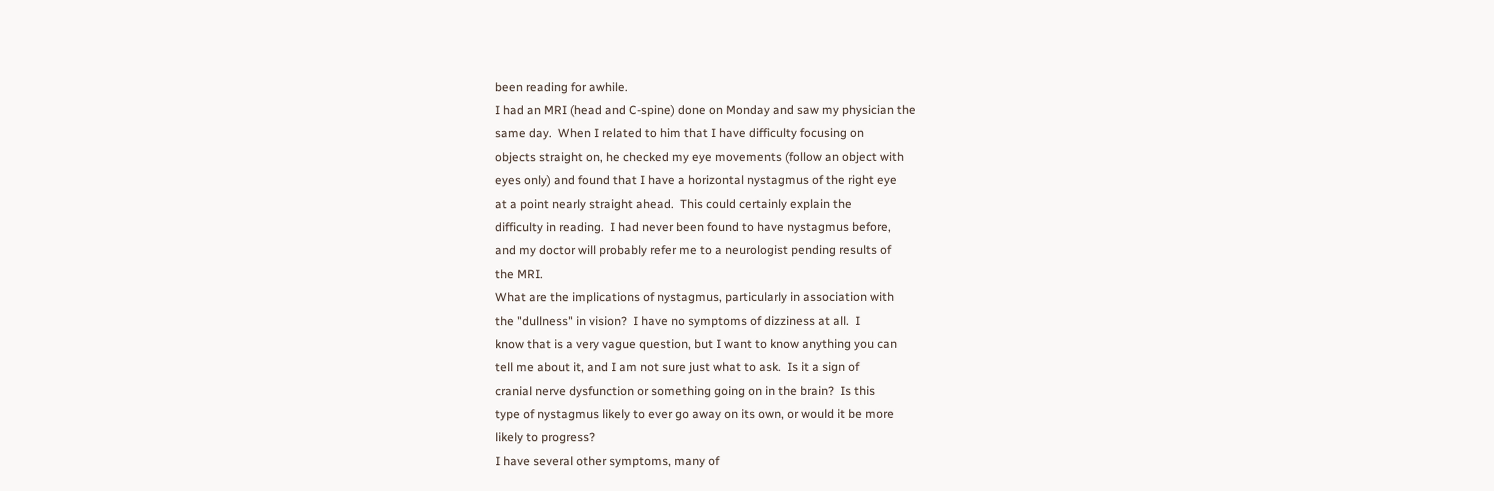been reading for awhile.
I had an MRI (head and C-spine) done on Monday and saw my physician the
same day.  When I related to him that I have difficulty focusing on
objects straight on, he checked my eye movements (follow an object with
eyes only) and found that I have a horizontal nystagmus of the right eye
at a point nearly straight ahead.  This could certainly explain the
difficulty in reading.  I had never been found to have nystagmus before,
and my doctor will probably refer me to a neurologist pending results of
the MRI.
What are the implications of nystagmus, particularly in association with
the "dullness" in vision?  I have no symptoms of dizziness at all.  I
know that is a very vague question, but I want to know anything you can
tell me about it, and I am not sure just what to ask.  Is it a sign of
cranial nerve dysfunction or something going on in the brain?  Is this
type of nystagmus likely to ever go away on its own, or would it be more
likely to progress?
I have several other symptoms, many of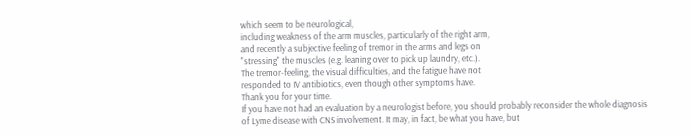which seem to be neurological,
including weakness of the arm muscles, particularly of the right arm,
and recently a subjective feeling of tremor in the arms and legs on
"stressing" the muscles (e.g. leaning over to pick up laundry, etc.).
The tremor-feeling, the visual difficulties, and the fatigue have not
responded to IV antibiotics, even though other symptoms have.
Thank you for your time.
If you have not had an evaluation by a neurologist before, you should probably reconsider the whole diagnosis of Lyme disease with CNS involvement. It may, in fact, be what you have, but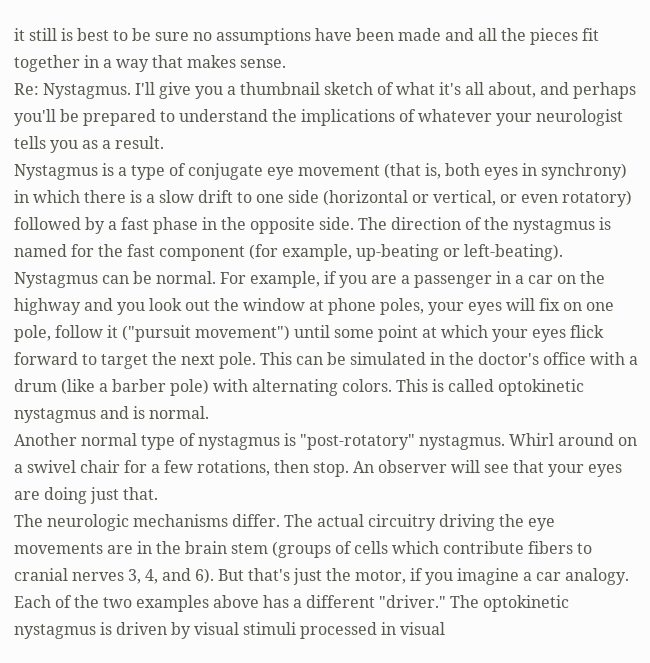it still is best to be sure no assumptions have been made and all the pieces fit together in a way that makes sense.
Re: Nystagmus. I'll give you a thumbnail sketch of what it's all about, and perhaps you'll be prepared to understand the implications of whatever your neurologist tells you as a result.
Nystagmus is a type of conjugate eye movement (that is, both eyes in synchrony) in which there is a slow drift to one side (horizontal or vertical, or even rotatory) followed by a fast phase in the opposite side. The direction of the nystagmus is named for the fast component (for example, up-beating or left-beating).
Nystagmus can be normal. For example, if you are a passenger in a car on the highway and you look out the window at phone poles, your eyes will fix on one pole, follow it ("pursuit movement") until some point at which your eyes flick forward to target the next pole. This can be simulated in the doctor's office with a drum (like a barber pole) with alternating colors. This is called optokinetic nystagmus and is normal.
Another normal type of nystagmus is "post-rotatory" nystagmus. Whirl around on a swivel chair for a few rotations, then stop. An observer will see that your eyes are doing just that.
The neurologic mechanisms differ. The actual circuitry driving the eye movements are in the brain stem (groups of cells which contribute fibers to cranial nerves 3, 4, and 6). But that's just the motor, if you imagine a car analogy. Each of the two examples above has a different "driver." The optokinetic nystagmus is driven by visual stimuli processed in visual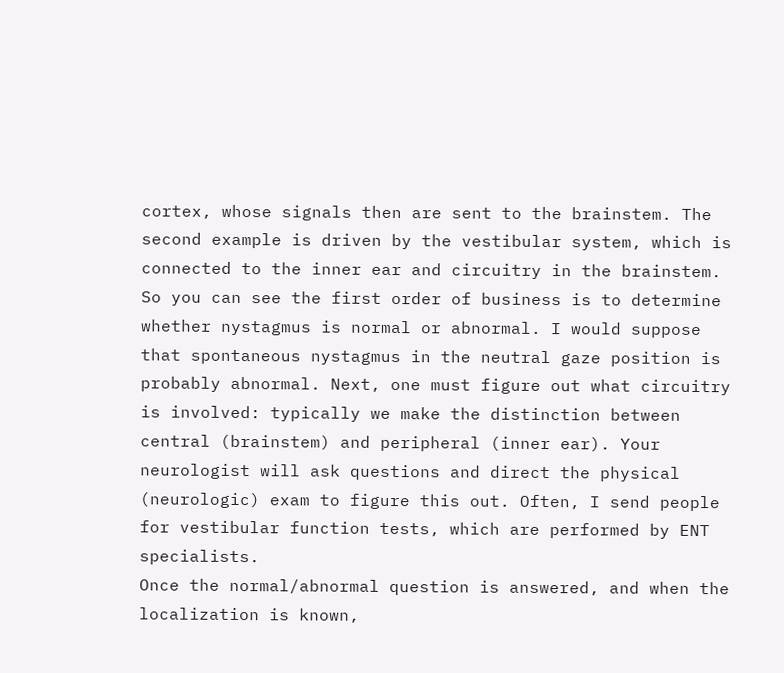cortex, whose signals then are sent to the brainstem. The second example is driven by the vestibular system, which is connected to the inner ear and circuitry in the brainstem.
So you can see the first order of business is to determine whether nystagmus is normal or abnormal. I would suppose that spontaneous nystagmus in the neutral gaze position is probably abnormal. Next, one must figure out what circuitry is involved: typically we make the distinction between central (brainstem) and peripheral (inner ear). Your neurologist will ask questions and direct the physical (neurologic) exam to figure this out. Often, I send people for vestibular function tests, which are performed by ENT specialists.
Once the normal/abnormal question is answered, and when the localization is known,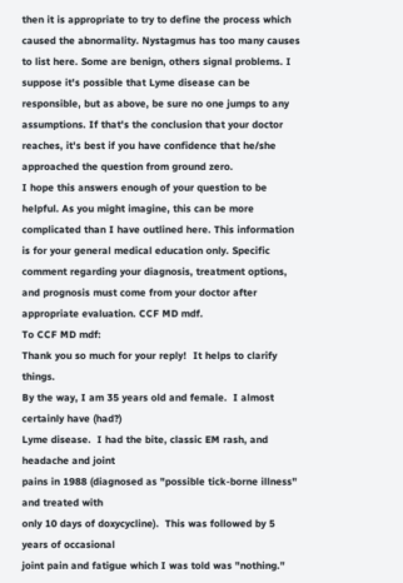then it is appropriate to try to define the process which caused the abnormality. Nystagmus has too many causes to list here. Some are benign, others signal problems. I suppose it's possible that Lyme disease can be responsible, but as above, be sure no one jumps to any assumptions. If that's the conclusion that your doctor reaches, it's best if you have confidence that he/she approached the question from ground zero.
I hope this answers enough of your question to be helpful. As you might imagine, this can be more complicated than I have outlined here. This information is for your general medical education only. Specific comment regarding your diagnosis, treatment options, and prognosis must come from your doctor after appropriate evaluation. CCF MD mdf.
To CCF MD mdf:
Thank you so much for your reply!  It helps to clarify things.
By the way, I am 35 years old and female.  I almost certainly have (had?)
Lyme disease.  I had the bite, classic EM rash, and headache and joint
pains in 1988 (diagnosed as "possible tick-borne illness" and treated with
only 10 days of doxycycline).  This was followed by 5 years of occasional
joint pain and fatigue which I was told was "nothing."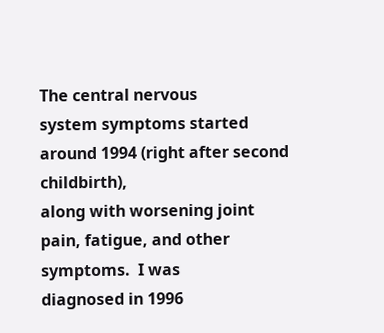The central nervous
system symptoms started around 1994 (right after second childbirth),
along with worsening joint pain, fatigue, and other symptoms.  I was
diagnosed in 1996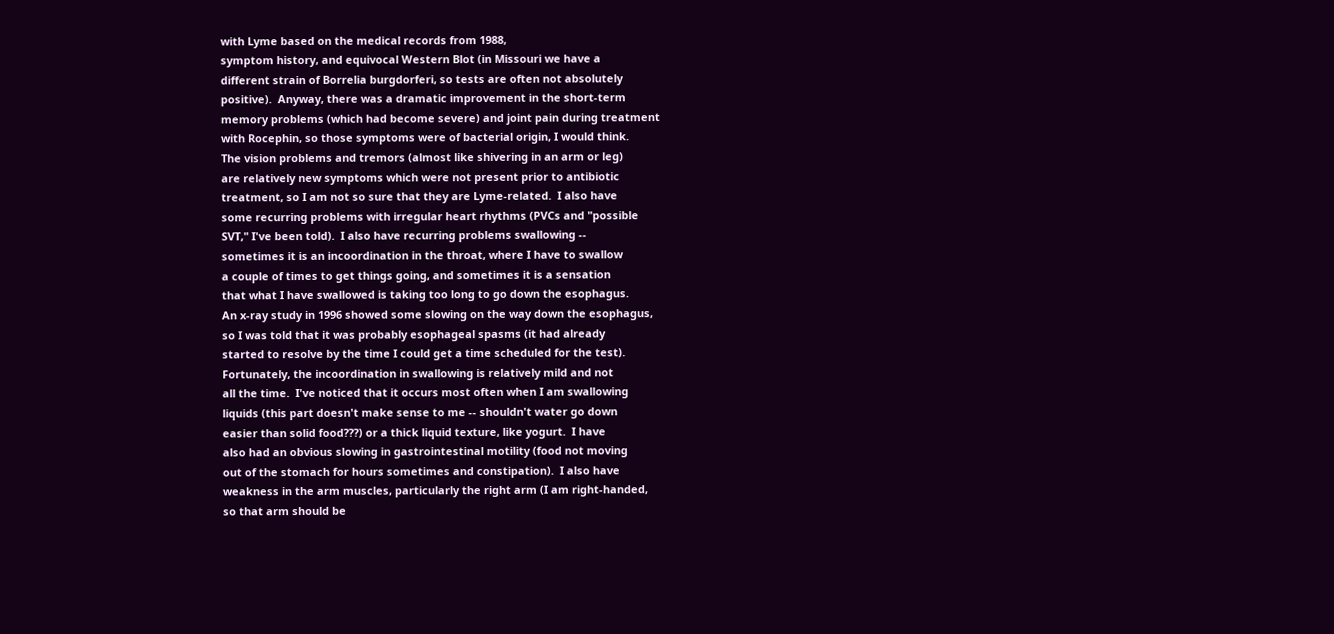with Lyme based on the medical records from 1988,
symptom history, and equivocal Western Blot (in Missouri we have a
different strain of Borrelia burgdorferi, so tests are often not absolutely
positive).  Anyway, there was a dramatic improvement in the short-term
memory problems (which had become severe) and joint pain during treatment
with Rocephin, so those symptoms were of bacterial origin, I would think.
The vision problems and tremors (almost like shivering in an arm or leg)
are relatively new symptoms which were not present prior to antibiotic
treatment, so I am not so sure that they are Lyme-related.  I also have
some recurring problems with irregular heart rhythms (PVCs and "possible
SVT," I've been told).  I also have recurring problems swallowing --
sometimes it is an incoordination in the throat, where I have to swallow
a couple of times to get things going, and sometimes it is a sensation
that what I have swallowed is taking too long to go down the esophagus.
An x-ray study in 1996 showed some slowing on the way down the esophagus,
so I was told that it was probably esophageal spasms (it had already
started to resolve by the time I could get a time scheduled for the test).
Fortunately, the incoordination in swallowing is relatively mild and not
all the time.  I've noticed that it occurs most often when I am swallowing
liquids (this part doesn't make sense to me -- shouldn't water go down
easier than solid food???) or a thick liquid texture, like yogurt.  I have
also had an obvious slowing in gastrointestinal motility (food not moving
out of the stomach for hours sometimes and constipation).  I also have
weakness in the arm muscles, particularly the right arm (I am right-handed,
so that arm should be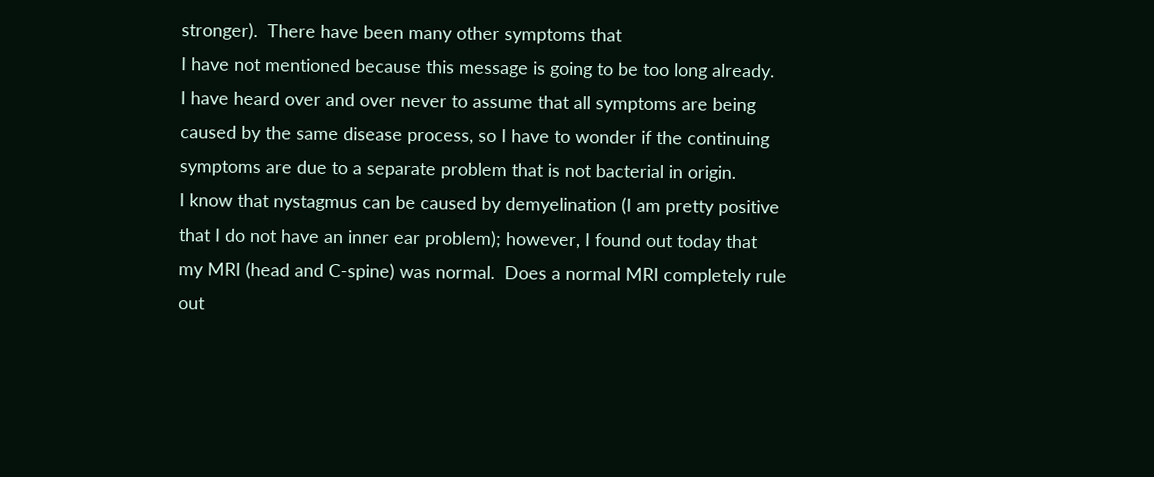stronger).  There have been many other symptoms that
I have not mentioned because this message is going to be too long already.
I have heard over and over never to assume that all symptoms are being
caused by the same disease process, so I have to wonder if the continuing
symptoms are due to a separate problem that is not bacterial in origin.
I know that nystagmus can be caused by demyelination (I am pretty positive
that I do not have an inner ear problem); however, I found out today that
my MRI (head and C-spine) was normal.  Does a normal MRI completely rule
out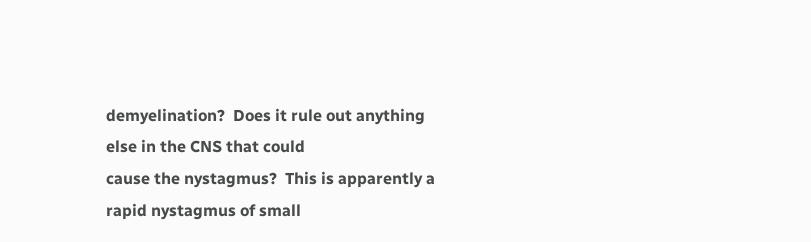demyelination?  Does it rule out anything else in the CNS that could
cause the nystagmus?  This is apparently a rapid nystagmus of small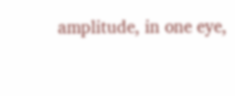amplitude, in one eye,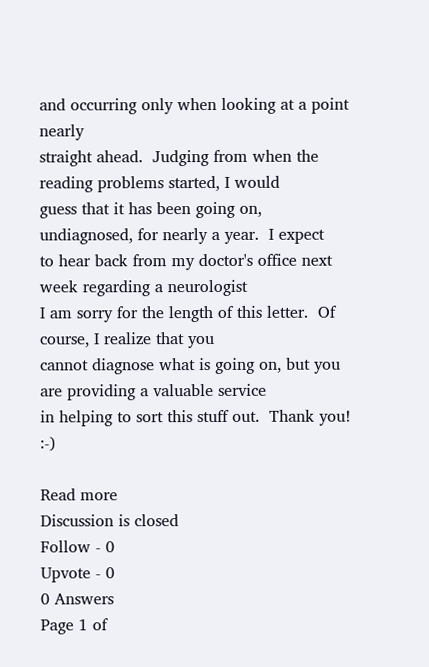and occurring only when looking at a point nearly
straight ahead.  Judging from when the reading problems started, I would
guess that it has been going on, undiagnosed, for nearly a year.  I expect
to hear back from my doctor's office next week regarding a neurologist
I am sorry for the length of this letter.  Of course, I realize that you
cannot diagnose what is going on, but you are providing a valuable service
in helping to sort this stuff out.  Thank you!  :-)

Read more
Discussion is closed
Follow - 0
Upvote - 0
0 Answers
Page 1 of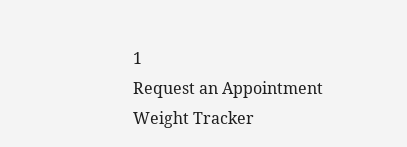1
Request an Appointment
Weight Tracker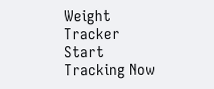Weight Tracker
Start Tracking Now